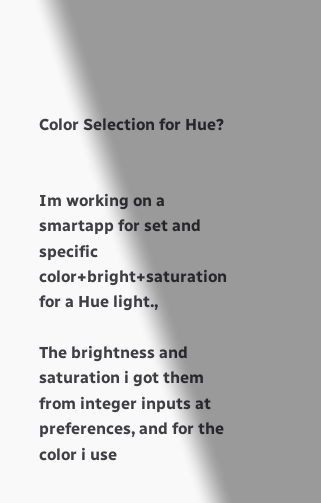Color Selection for Hue?


Im working on a smartapp for set and specific color+bright+saturation for a Hue light.,

The brightness and saturation i got them from integer inputs at preferences, and for the color i use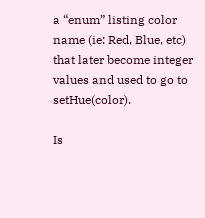a “enum” listing color name (ie: Red, Blue, etc) that later become integer values and used to go to setHue(color).

Is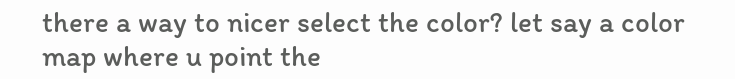there a way to nicer select the color? let say a color map where u point the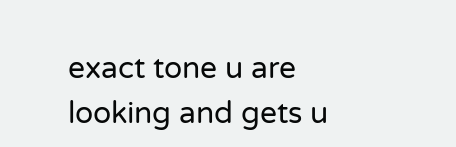exact tone u are looking and gets u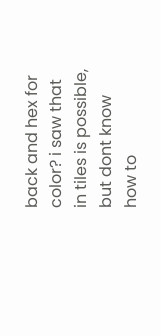back and hex for color? i saw that in tiles is possible, but dont know how to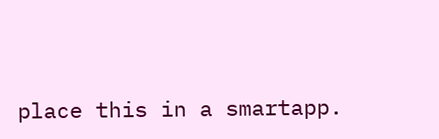place this in a smartapp.